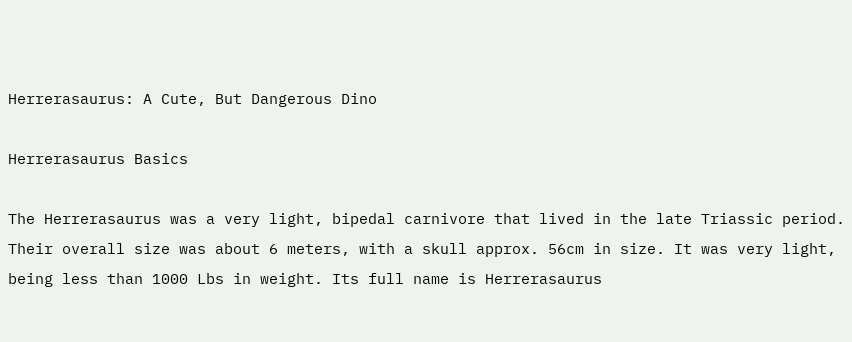Herrerasaurus: A Cute, But Dangerous Dino

Herrerasaurus Basics

The Herrerasaurus was a very light, bipedal carnivore that lived in the late Triassic period. Their overall size was about 6 meters, with a skull approx. 56cm in size. It was very light, being less than 1000 Lbs in weight. Its full name is Herrerasaurus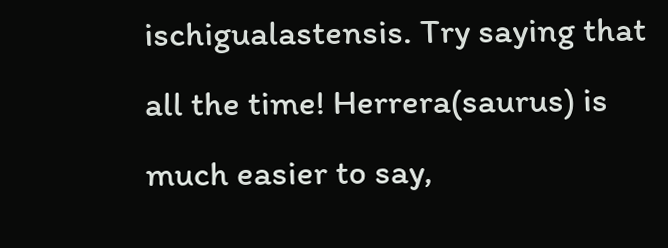ischigualastensis. Try saying that all the time! Herrera(saurus) is much easier to say,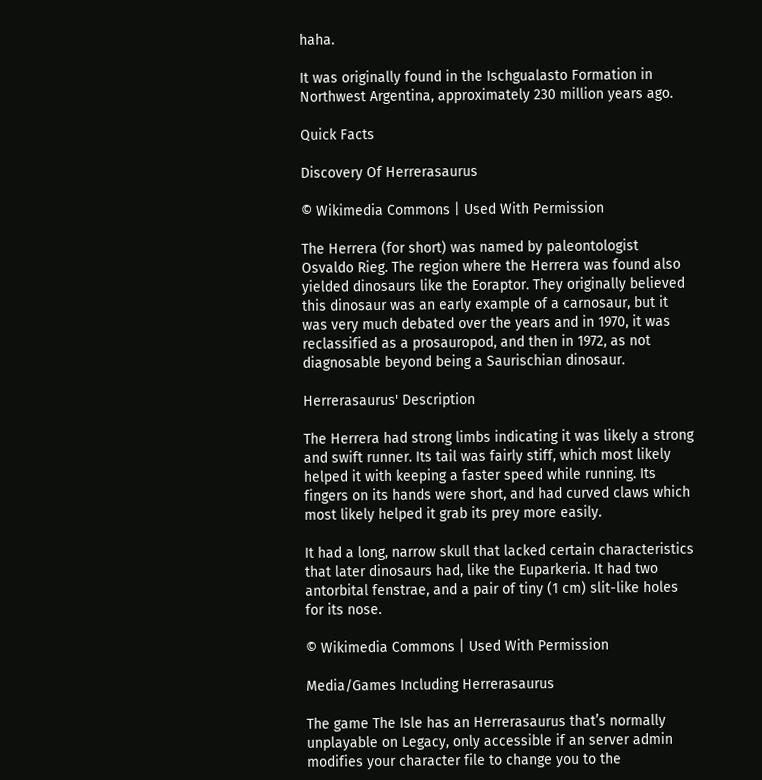haha.

It was originally found in the Ischgualasto Formation in Northwest Argentina, approximately 230 million years ago.

Quick Facts

Discovery Of Herrerasaurus

© Wikimedia Commons | Used With Permission

The Herrera (for short) was named by paleontologist Osvaldo Rieg. The region where the Herrera was found also yielded dinosaurs like the Eoraptor. They originally believed this dinosaur was an early example of a carnosaur, but it was very much debated over the years and in 1970, it was reclassified as a prosauropod, and then in 1972, as not diagnosable beyond being a Saurischian dinosaur.

Herrerasaurus' Description

The Herrera had strong limbs indicating it was likely a strong and swift runner. Its tail was fairly stiff, which most likely helped it with keeping a faster speed while running. Its fingers on its hands were short, and had curved claws which most likely helped it grab its prey more easily.

It had a long, narrow skull that lacked certain characteristics that later dinosaurs had, like the Euparkeria. It had two antorbital fenstrae, and a pair of tiny (1 cm) slit-like holes for its nose.

© Wikimedia Commons | Used With Permission

Media/Games Including Herrerasaurus

The game The Isle has an Herrerasaurus that’s normally unplayable on Legacy, only accessible if an server admin modifies your character file to change you to the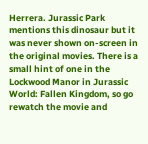Herrera. Jurassic Park mentions this dinosaur but it was never shown on-screen in the original movies. There is a small hint of one in the Lockwood Manor in Jurassic World: Fallen Kingdom, so go rewatch the movie and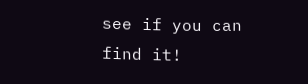see if you can find it!